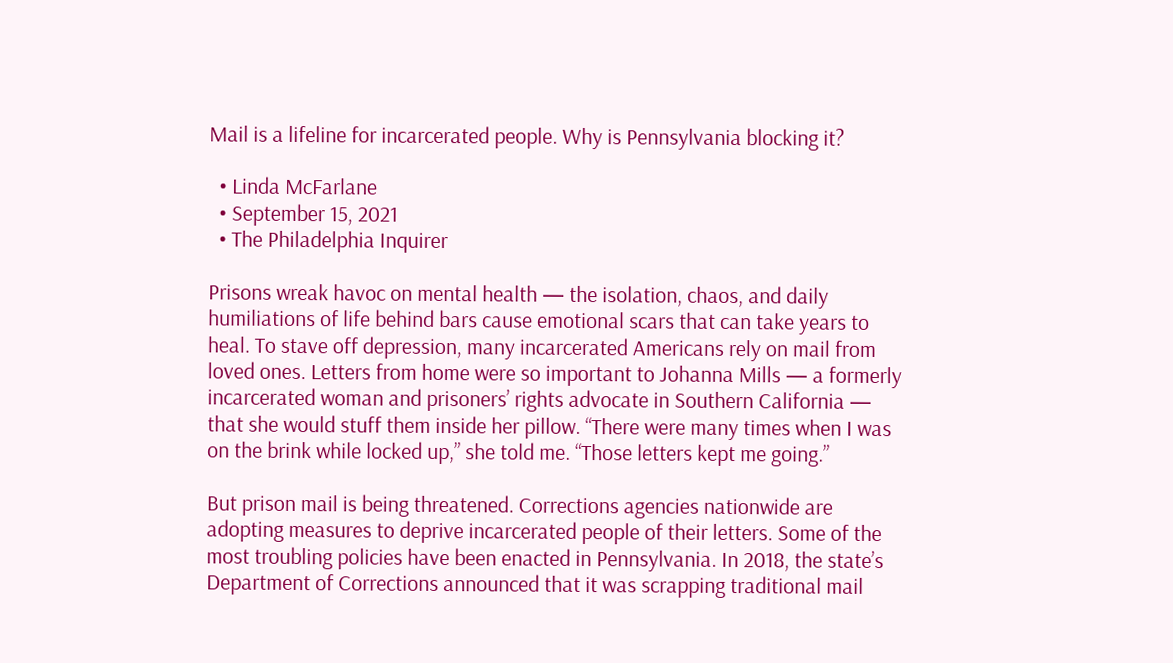Mail is a lifeline for incarcerated people. Why is Pennsylvania blocking it?

  • Linda McFarlane
  • September 15, 2021
  • The Philadelphia Inquirer

Prisons wreak havoc on mental health — the isolation, chaos, and daily humiliations of life behind bars cause emotional scars that can take years to heal. To stave off depression, many incarcerated Americans rely on mail from loved ones. Letters from home were so important to Johanna Mills — a formerly incarcerated woman and prisoners’ rights advocate in Southern California — that she would stuff them inside her pillow. “There were many times when I was on the brink while locked up,” she told me. “Those letters kept me going.”

But prison mail is being threatened. Corrections agencies nationwide are adopting measures to deprive incarcerated people of their letters. Some of the most troubling policies have been enacted in Pennsylvania. In 2018, the state’s Department of Corrections announced that it was scrapping traditional mail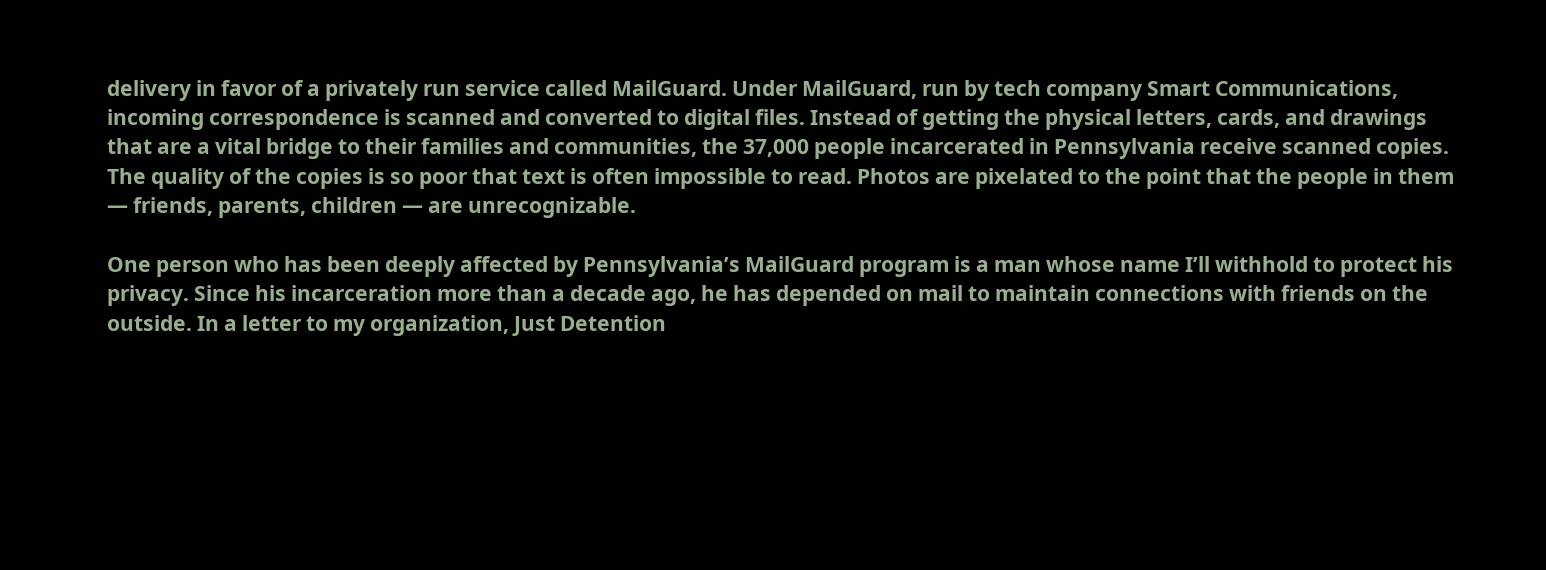delivery in favor of a privately run service called MailGuard. Under MailGuard, run by tech company Smart Communications, incoming correspondence is scanned and converted to digital files. Instead of getting the physical letters, cards, and drawings that are a vital bridge to their families and communities, the 37,000 people incarcerated in Pennsylvania receive scanned copies. The quality of the copies is so poor that text is often impossible to read. Photos are pixelated to the point that the people in them — friends, parents, children — are unrecognizable.

One person who has been deeply affected by Pennsylvania’s MailGuard program is a man whose name I’ll withhold to protect his privacy. Since his incarceration more than a decade ago, he has depended on mail to maintain connections with friends on the outside. In a letter to my organization, Just Detention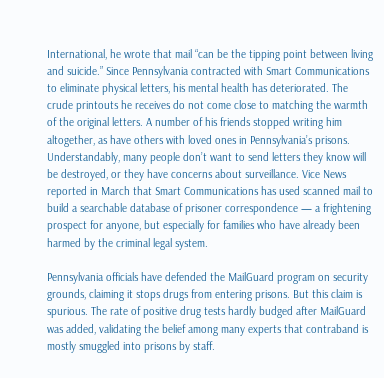International, he wrote that mail “can be the tipping point between living and suicide.” Since Pennsylvania contracted with Smart Communications to eliminate physical letters, his mental health has deteriorated. The crude printouts he receives do not come close to matching the warmth of the original letters. A number of his friends stopped writing him altogether, as have others with loved ones in Pennsylvania’s prisons. Understandably, many people don’t want to send letters they know will be destroyed, or they have concerns about surveillance. Vice News reported in March that Smart Communications has used scanned mail to build a searchable database of prisoner correspondence — a frightening prospect for anyone, but especially for families who have already been harmed by the criminal legal system.

Pennsylvania officials have defended the MailGuard program on security grounds, claiming it stops drugs from entering prisons. But this claim is spurious. The rate of positive drug tests hardly budged after MailGuard was added, validating the belief among many experts that contraband is mostly smuggled into prisons by staff.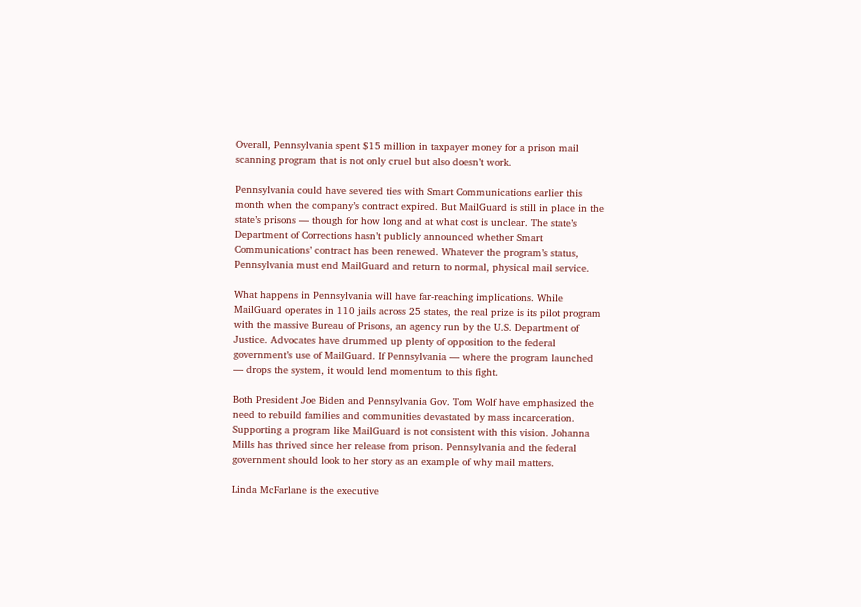Overall, Pennsylvania spent $15 million in taxpayer money for a prison mail scanning program that is not only cruel but also doesn’t work.

Pennsylvania could have severed ties with Smart Communications earlier this month when the company’s contract expired. But MailGuard is still in place in the state’s prisons — though for how long and at what cost is unclear. The state’s Department of Corrections hasn’t publicly announced whether Smart Communications’ contract has been renewed. Whatever the program’s status, Pennsylvania must end MailGuard and return to normal, physical mail service.

What happens in Pennsylvania will have far-reaching implications. While MailGuard operates in 110 jails across 25 states, the real prize is its pilot program with the massive Bureau of Prisons, an agency run by the U.S. Department of Justice. Advocates have drummed up plenty of opposition to the federal government’s use of MailGuard. If Pennsylvania — where the program launched — drops the system, it would lend momentum to this fight.

Both President Joe Biden and Pennsylvania Gov. Tom Wolf have emphasized the need to rebuild families and communities devastated by mass incarceration. Supporting a program like MailGuard is not consistent with this vision. Johanna Mills has thrived since her release from prison. Pennsylvania and the federal government should look to her story as an example of why mail matters.

Linda McFarlane is the executive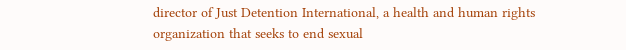director of Just Detention International, a health and human rights organization that seeks to end sexual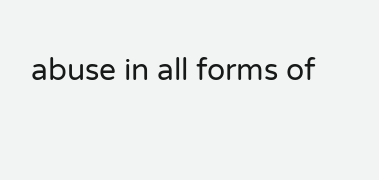abuse in all forms of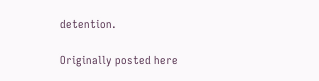detention.

Originally posted here